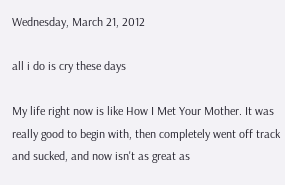Wednesday, March 21, 2012

all i do is cry these days

My life right now is like How I Met Your Mother. It was really good to begin with, then completely went off track and sucked, and now isn't as great as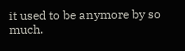it used to be anymore by so much.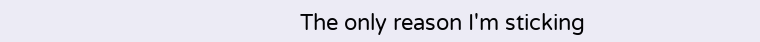The only reason I'm sticking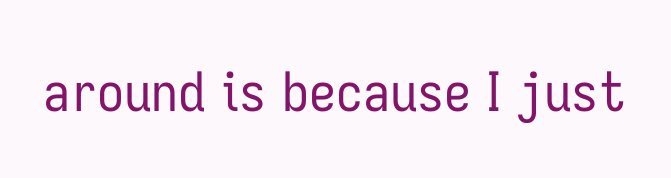around is because I just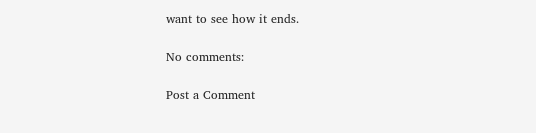want to see how it ends.

No comments:

Post a Comment